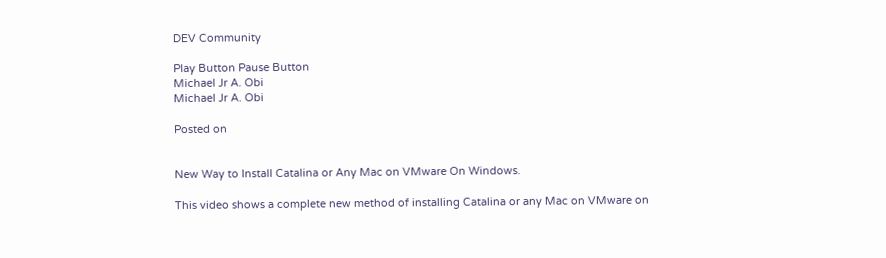DEV Community

Play Button Pause Button
Michael Jr A. Obi
Michael Jr A. Obi

Posted on


New Way to Install Catalina or Any Mac on VMware On Windows.

This video shows a complete new method of installing Catalina or any Mac on VMware on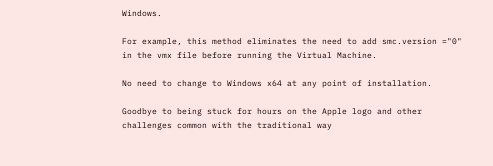Windows.

For example, this method eliminates the need to add smc.version ="0" in the vmx file before running the Virtual Machine.

No need to change to Windows x64 at any point of installation.

Goodbye to being stuck for hours on the Apple logo and other challenges common with the traditional way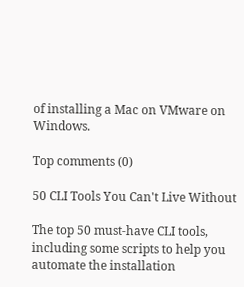of installing a Mac on VMware on Windows.

Top comments (0)

50 CLI Tools You Can't Live Without

The top 50 must-have CLI tools, including some scripts to help you automate the installation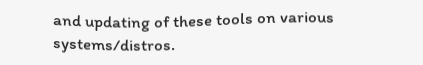and updating of these tools on various systems/distros.